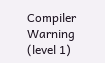Compiler Warning (level 1)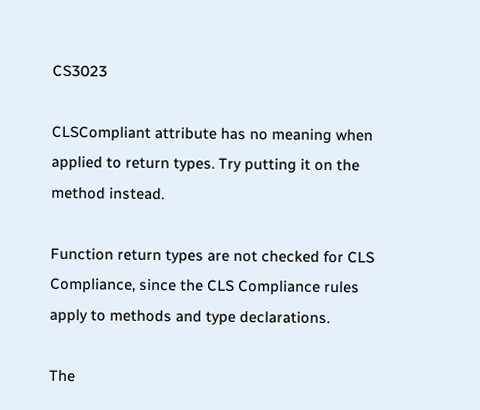CS3023

CLSCompliant attribute has no meaning when applied to return types. Try putting it on the method instead.

Function return types are not checked for CLS Compliance, since the CLS Compliance rules apply to methods and type declarations.

The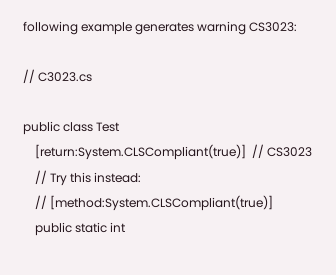following example generates warning CS3023:

// C3023.cs

public class Test
    [return:System.CLSCompliant(true)]  // CS3023
    // Try this instead:
    // [method:System.CLSCompliant(true)]
    public static int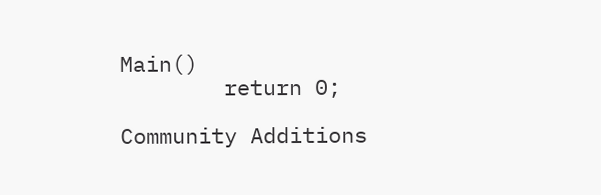Main()
        return 0;

Community Additions